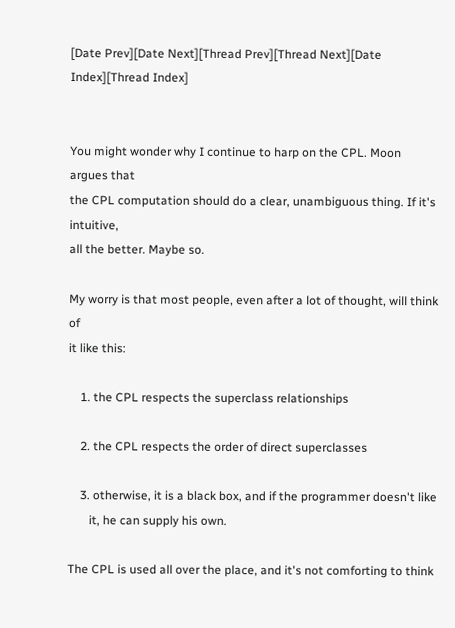[Date Prev][Date Next][Thread Prev][Thread Next][Date Index][Thread Index]


You might wonder why I continue to harp on the CPL. Moon argues that
the CPL computation should do a clear, unambiguous thing. If it's intuitive,
all the better. Maybe so.

My worry is that most people, even after a lot of thought, will think of
it like this:

    1. the CPL respects the superclass relationships

    2. the CPL respects the order of direct superclasses

    3. otherwise, it is a black box, and if the programmer doesn't like
       it, he can supply his own.

The CPL is used all over the place, and it's not comforting to think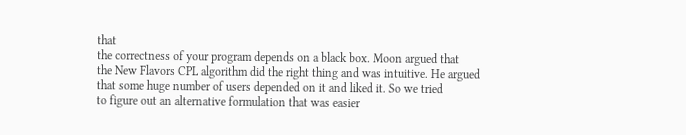that
the correctness of your program depends on a black box. Moon argued that
the New Flavors CPL algorithm did the right thing and was intuitive. He argued
that some huge number of users depended on it and liked it. So we tried
to figure out an alternative formulation that was easier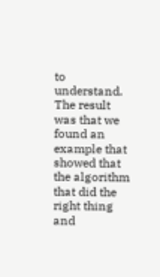to understand.
The result was that we found an example that showed that the algorithm
that did the right thing and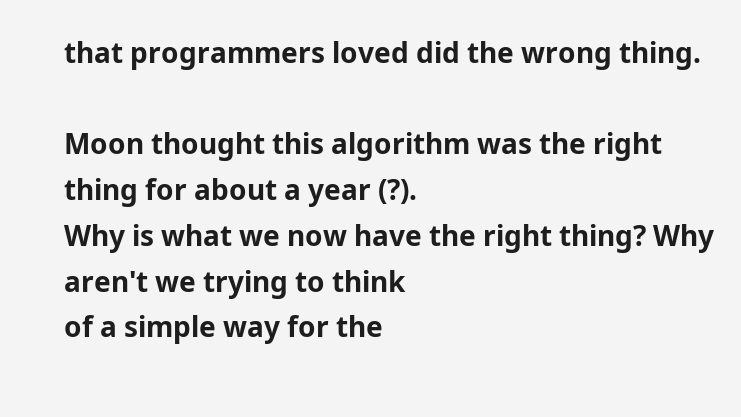that programmers loved did the wrong thing.

Moon thought this algorithm was the right thing for about a year (?).
Why is what we now have the right thing? Why aren't we trying to think
of a simple way for the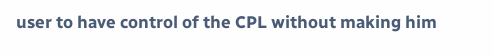user to have control of the CPL without making him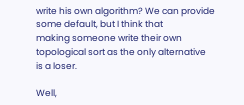write his own algorithm? We can provide some default, but I think that
making someone write their own topological sort as the only alternative
is a loser.

Well,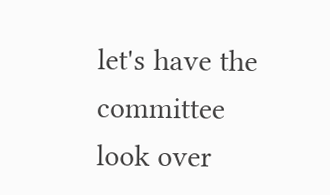let's have the committee look over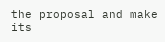the proposal and make its